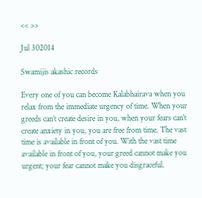<< >>

Jul 302014

Swamijis akashic records

Every one of you can become Kalabhairava when you relax from the immediate urgency of time. When your greeds can’t create desire in you, when your fears can’t create anxiety in you, you are free from time. The vast time is available in front of you. With the vast time available in front of you, your greed cannot make you urgent; your fear cannot make you disgraceful.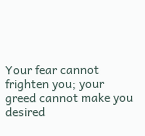Your fear cannot frighten you; your greed cannot make you desired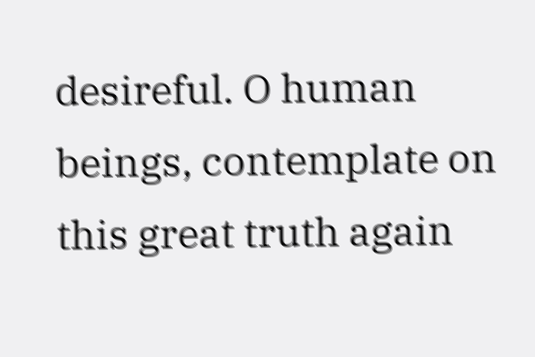desireful. O human beings, contemplate on this great truth again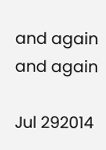and again and again

Jul 292014